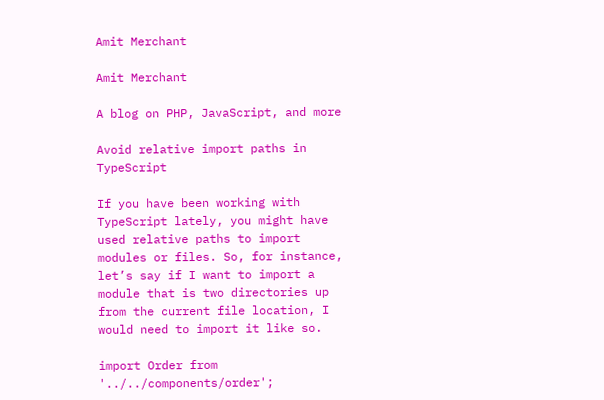Amit Merchant

Amit Merchant

A blog on PHP, JavaScript, and more

Avoid relative import paths in TypeScript

If you have been working with TypeScript lately, you might have used relative paths to import modules or files. So, for instance, let’s say if I want to import a module that is two directories up from the current file location, I would need to import it like so.

import Order from '../../components/order';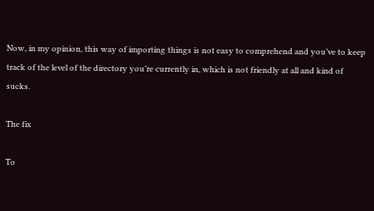Now, in my opinion, this way of importing things is not easy to comprehend and you’ve to keep track of the level of the directory you’re currently in, which is not friendly at all and kind of sucks.

The fix

To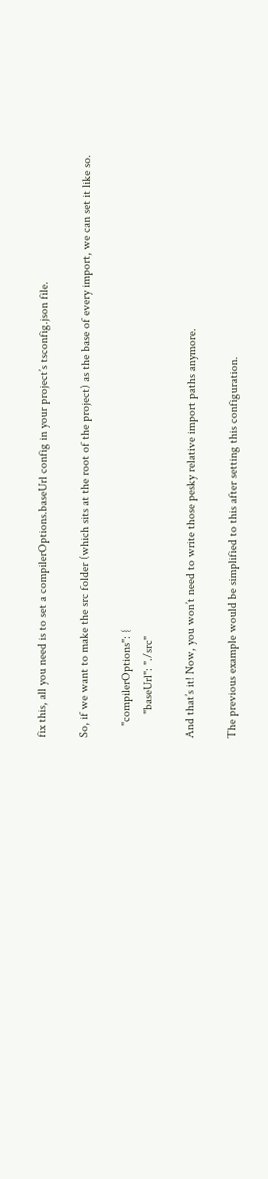fix this, all you need is to set a compilerOptions.baseUrl config in your project’s tsconfig.json file.

So, if we want to make the src folder (which sits at the root of the project) as the base of every import, we can set it like so.

    "compilerOptions": {
        "baseUrl": "./src"

And that’s it! Now, you won’t need to write those pesky relative import paths anymore.

The previous example would be simplified to this after setting this configuration.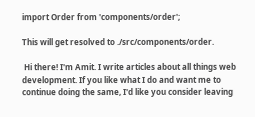import Order from 'components/order';

This will get resolved to ./src/components/order.

 Hi there! I'm Amit. I write articles about all things web development. If you like what I do and want me to continue doing the same, I'd like you consider leaving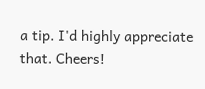a tip. I'd highly appreciate that. Cheers!